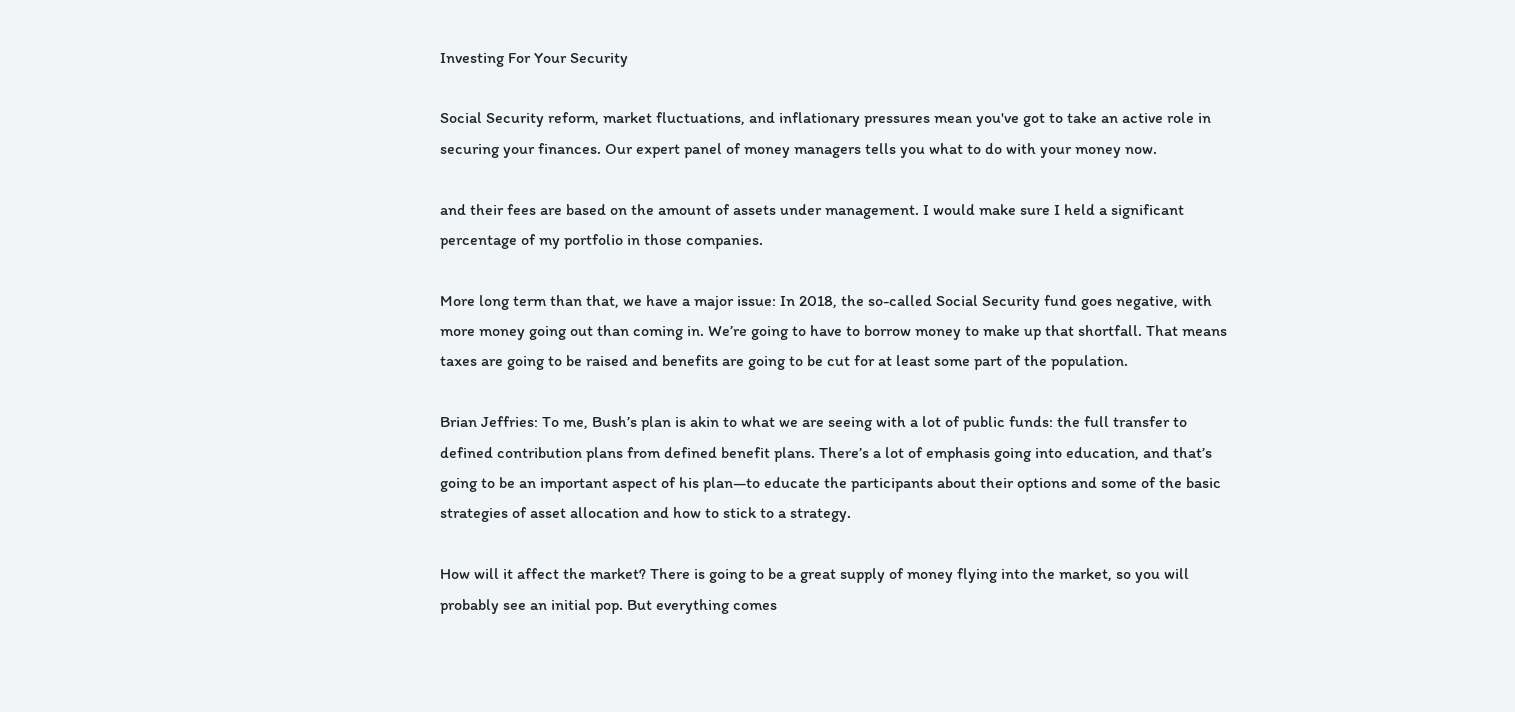Investing For Your Security

Social Security reform, market fluctuations, and inflationary pressures mean you've got to take an active role in securing your finances. Our expert panel of money managers tells you what to do with your money now.

and their fees are based on the amount of assets under management. I would make sure I held a significant percentage of my portfolio in those companies.

More long term than that, we have a major issue: In 2018, the so-called Social Security fund goes negative, with more money going out than coming in. We’re going to have to borrow money to make up that shortfall. That means taxes are going to be raised and benefits are going to be cut for at least some part of the population.

Brian Jeffries: To me, Bush’s plan is akin to what we are seeing with a lot of public funds: the full transfer to defined contribution plans from defined benefit plans. There’s a lot of emphasis going into education, and that’s going to be an important aspect of his plan—to educate the participants about their options and some of the basic strategies of asset allocation and how to stick to a strategy.

How will it affect the market? There is going to be a great supply of money flying into the market, so you will probably see an initial pop. But everything comes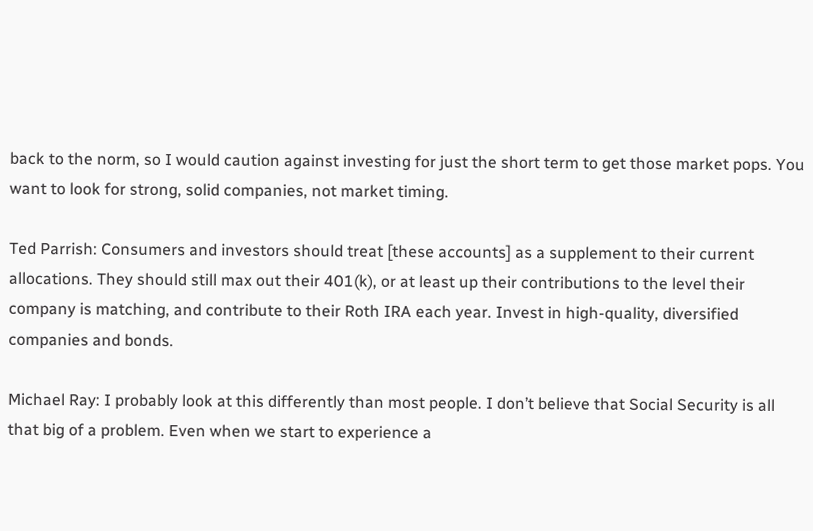back to the norm, so I would caution against investing for just the short term to get those market pops. You want to look for strong, solid companies, not market timing.

Ted Parrish: Consumers and investors should treat [these accounts] as a supplement to their current allocations. They should still max out their 401(k), or at least up their contributions to the level their company is matching, and contribute to their Roth IRA each year. Invest in high-quality, diversified companies and bonds.

Michael Ray: I probably look at this differently than most people. I don’t believe that Social Security is all that big of a problem. Even when we start to experience a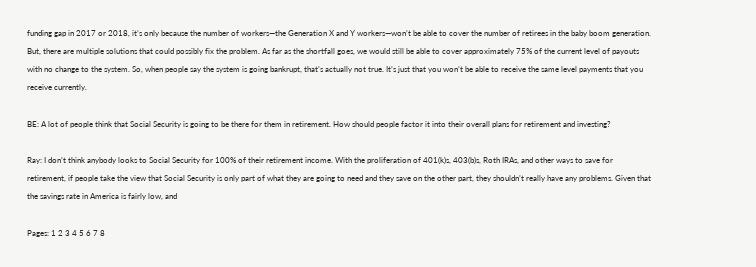funding gap in 2017 or 2018, it’s only because the number of workers—the Generation X and Y workers—won’t be able to cover the number of retirees in the baby boom generation. But, there are multiple solutions that could possibly fix the problem. As far as the shortfall goes, we would still be able to cover approximately 75% of the current level of payouts with no change to the system. So, when people say the system is going bankrupt, that’s actually not true. It’s just that you won’t be able to receive the same level payments that you receive currently.

BE: A lot of people think that Social Security is going to be there for them in retirement. How should people factor it into their overall plans for retirement and investing?

Ray: I don’t think anybody looks to Social Security for 100% of their retirement income. With the proliferation of 401(k)s, 403(b)s, Roth IRAs, and other ways to save for retirement, if people take the view that Social Security is only part of what they are going to need and they save on the other part, they shouldn’t really have any problems. Given that the savings rate in America is fairly low, and

Pages: 1 2 3 4 5 6 7 8